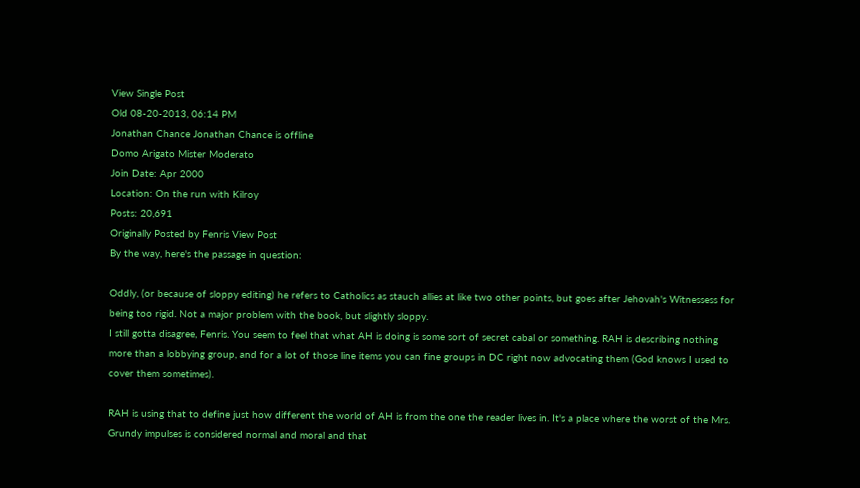View Single Post
Old 08-20-2013, 06:14 PM
Jonathan Chance Jonathan Chance is offline
Domo Arigato Mister Moderato
Join Date: Apr 2000
Location: On the run with Kilroy
Posts: 20,691
Originally Posted by Fenris View Post
By the way, here's the passage in question:

Oddly, (or because of sloppy editing) he refers to Catholics as stauch allies at like two other points, but goes after Jehovah's Witnessess for being too rigid. Not a major problem with the book, but slightly sloppy.
I still gotta disagree, Fenris. You seem to feel that what AH is doing is some sort of secret cabal or something. RAH is describing nothing more than a lobbying group, and for a lot of those line items you can fine groups in DC right now advocating them (God knows I used to cover them sometimes).

RAH is using that to define just how different the world of AH is from the one the reader lives in. It's a place where the worst of the Mrs. Grundy impulses is considered normal and moral and that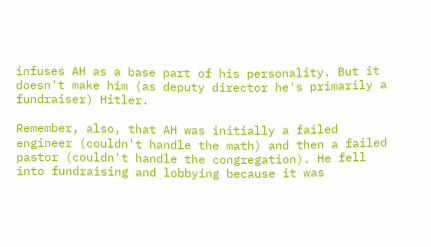infuses AH as a base part of his personality. But it doesn't make him (as deputy director he's primarily a fundraiser) Hitler.

Remember, also, that AH was initially a failed engineer (couldn't handle the math) and then a failed pastor (couldn't handle the congregation). He fell into fundraising and lobbying because it was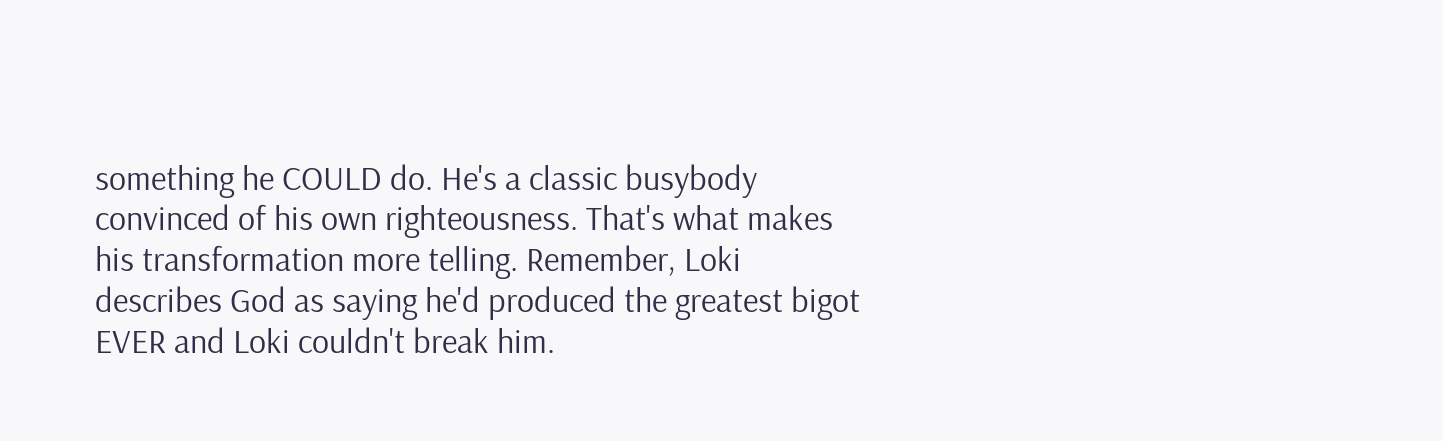something he COULD do. He's a classic busybody convinced of his own righteousness. That's what makes his transformation more telling. Remember, Loki describes God as saying he'd produced the greatest bigot EVER and Loki couldn't break him.